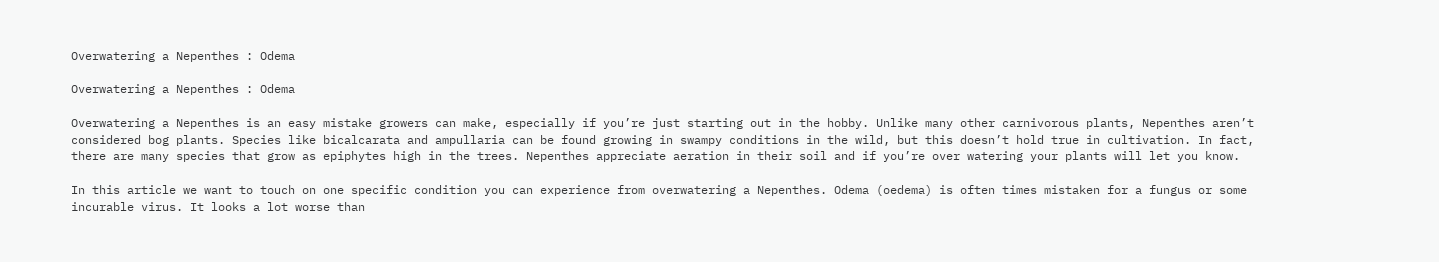Overwatering a Nepenthes : Odema

Overwatering a Nepenthes : Odema

Overwatering a Nepenthes is an easy mistake growers can make, especially if you’re just starting out in the hobby. Unlike many other carnivorous plants, Nepenthes aren’t considered bog plants. Species like bicalcarata and ampullaria can be found growing in swampy conditions in the wild, but this doesn’t hold true in cultivation. In fact, there are many species that grow as epiphytes high in the trees. Nepenthes appreciate aeration in their soil and if you’re over watering your plants will let you know.

In this article we want to touch on one specific condition you can experience from overwatering a Nepenthes. Odema (oedema) is often times mistaken for a fungus or some incurable virus. It looks a lot worse than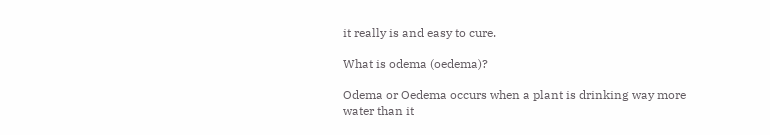it really is and easy to cure.

What is odema (oedema)?

Odema or Oedema occurs when a plant is drinking way more water than it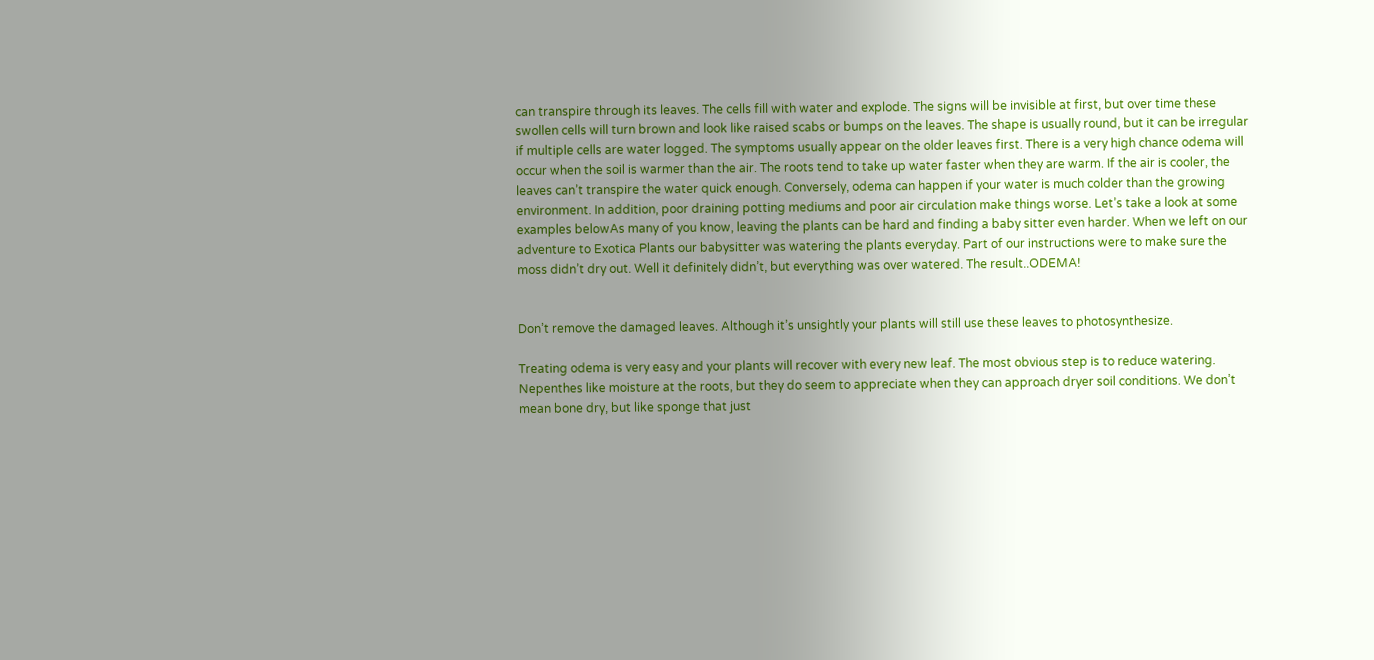can transpire through its leaves. The cells fill with water and explode. The signs will be invisible at first, but over time these swollen cells will turn brown and look like raised scabs or bumps on the leaves. The shape is usually round, but it can be irregular if multiple cells are water logged. The symptoms usually appear on the older leaves first. There is a very high chance odema will occur when the soil is warmer than the air. The roots tend to take up water faster when they are warm. If the air is cooler, the leaves can’t transpire the water quick enough. Conversely, odema can happen if your water is much colder than the growing environment. In addition, poor draining potting mediums and poor air circulation make things worse. Let’s take a look at some examples belowAs many of you know, leaving the plants can be hard and finding a baby sitter even harder. When we left on our adventure to Exotica Plants our babysitter was watering the plants everyday. Part of our instructions were to make sure the moss didn’t dry out. Well it definitely didn’t, but everything was over watered. The result..ODEMA!


Don’t remove the damaged leaves. Although it’s unsightly your plants will still use these leaves to photosynthesize.

Treating odema is very easy and your plants will recover with every new leaf. The most obvious step is to reduce watering. Nepenthes like moisture at the roots, but they do seem to appreciate when they can approach dryer soil conditions. We don’t mean bone dry, but like sponge that just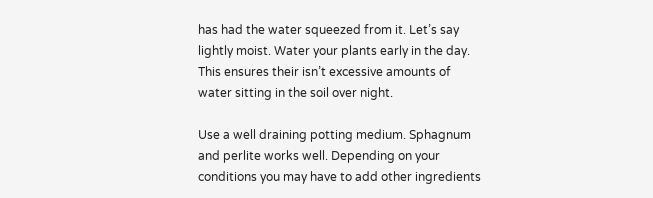has had the water squeezed from it. Let’s say lightly moist. Water your plants early in the day. This ensures their isn’t excessive amounts of water sitting in the soil over night.

Use a well draining potting medium. Sphagnum and perlite works well. Depending on your conditions you may have to add other ingredients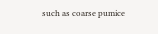such as coarse pumice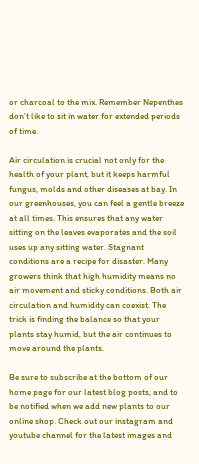or charcoal to the mix. Remember Nepenthes don’t like to sit in water for extended periods of time.

Air circulation is crucial not only for the health of your plant, but it keeps harmful fungus, molds and other diseases at bay. In our greenhouses, you can feel a gentle breeze at all times. This ensures that any water sitting on the leaves evaporates and the soil uses up any sitting water. Stagnant conditions are a recipe for disaster. Many growers think that high humidity means no air movement and sticky conditions. Both air circulation and humidity can coexist. The trick is finding the balance so that your plants stay humid, but the air continues to move around the plants.

Be sure to subscribe at the bottom of our home page for our latest blog posts, and to be notified when we add new plants to our online shop. Check out our instagram and youtube channel for the latest images and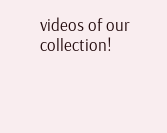videos of our collection!